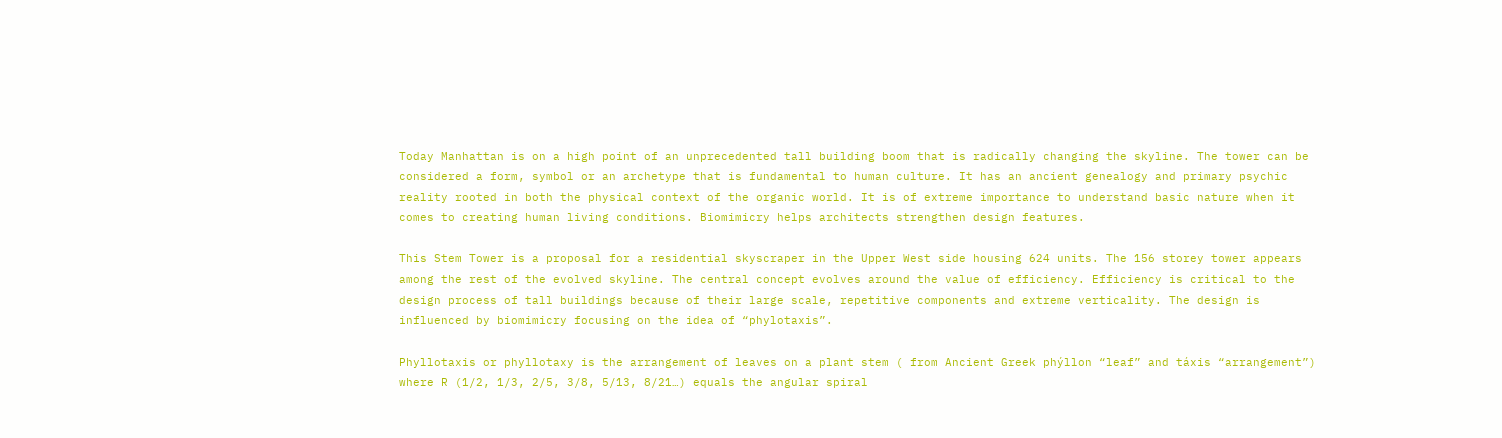Today Manhattan is on a high point of an unprecedented tall building boom that is radically changing the skyline. The tower can be considered a form, symbol or an archetype that is fundamental to human culture. It has an ancient genealogy and primary psychic reality rooted in both the physical context of the organic world. It is of extreme importance to understand basic nature when it comes to creating human living conditions. Biomimicry helps architects strengthen design features.

This Stem Tower is a proposal for a residential skyscraper in the Upper West side housing 624 units. The 156 storey tower appears among the rest of the evolved skyline. The central concept evolves around the value of efficiency. Efficiency is critical to the design process of tall buildings because of their large scale, repetitive components and extreme verticality. The design is influenced by biomimicry focusing on the idea of “phylotaxis”.

Phyllotaxis or phyllotaxy is the arrangement of leaves on a plant stem ( from Ancient Greek phýllon “leaf” and táxis “arrangement”) where R (1/2, 1/3, 2/5, 3/8, 5/13, 8/21…) equals the angular spiral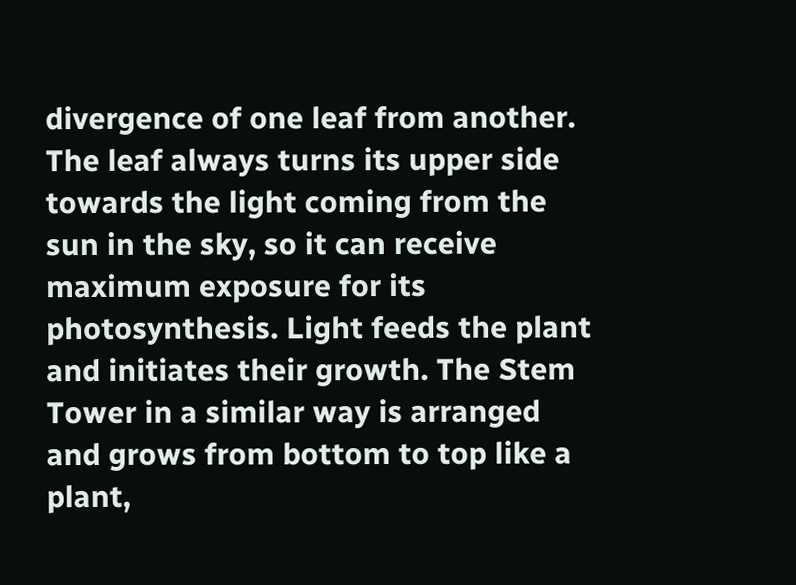divergence of one leaf from another. The leaf always turns its upper side towards the light coming from the sun in the sky, so it can receive maximum exposure for its photosynthesis. Light feeds the plant and initiates their growth. The Stem Tower in a similar way is arranged and grows from bottom to top like a plant,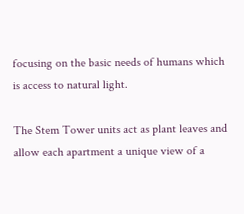focusing on the basic needs of humans which is access to natural light.

The Stem Tower units act as plant leaves and allow each apartment a unique view of a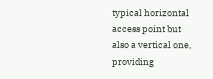typical horizontal access point but also a vertical one, providing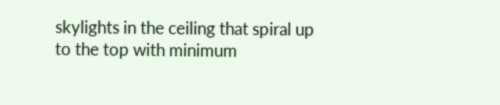skylights in the ceiling that spiral up to the top with minimum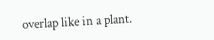overlap like in a plant.